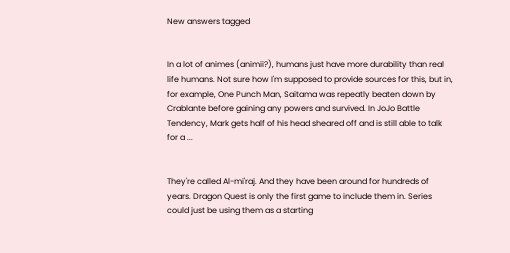New answers tagged


In a lot of animes (animii?), humans just have more durability than real life humans. Not sure how I'm supposed to provide sources for this, but in, for example, One Punch Man, Saitama was repeatly beaten down by Crablante before gaining any powers and survived. In JoJo Battle Tendency, Mark gets half of his head sheared off and is still able to talk for a ...


They're called Al-mi'raj. And they have been around for hundreds of years. Dragon Quest is only the first game to include them in. Series could just be using them as a starting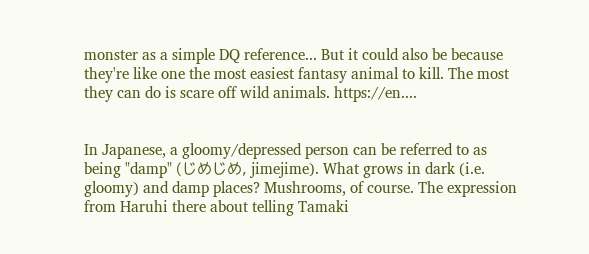monster as a simple DQ reference... But it could also be because they're like one the most easiest fantasy animal to kill. The most they can do is scare off wild animals. https://en....


In Japanese, a gloomy/depressed person can be referred to as being "damp" (じめじめ, jimejime). What grows in dark (i.e. gloomy) and damp places? Mushrooms, of course. The expression from Haruhi there about telling Tamaki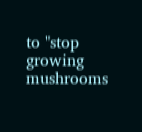to "stop growing mushrooms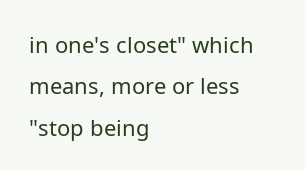in one's closet" which means, more or less "stop being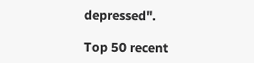depressed".

Top 50 recent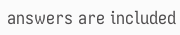answers are included